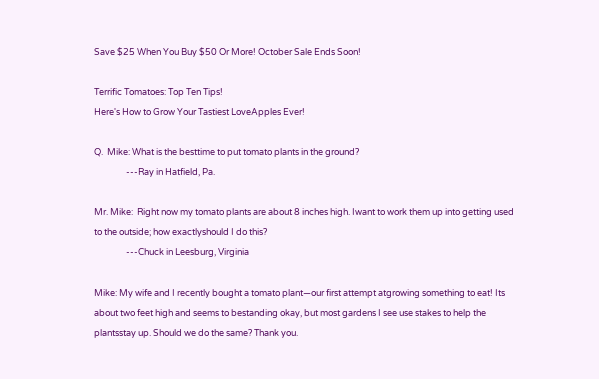Save $25 When You Buy $50 Or More! October Sale Ends Soon!

Terrific Tomatoes: Top Ten Tips!
Here's How to Grow Your Tastiest LoveApples Ever!

Q.  Mike: What is the besttime to put tomato plants in the ground?
                ---Ray in Hatfield, Pa.

Mr. Mike:  Right now my tomato plants are about 8 inches high. Iwant to work them up into getting used to the outside; how exactlyshould I do this?
                ---Chuck in Leesburg, Virginia

Mike: My wife and I recently bought a tomato plant—our first attempt atgrowing something to eat! Its about two feet high and seems to bestanding okay, but most gardens I see use stakes to help the plantsstay up. Should we do the same? Thank you.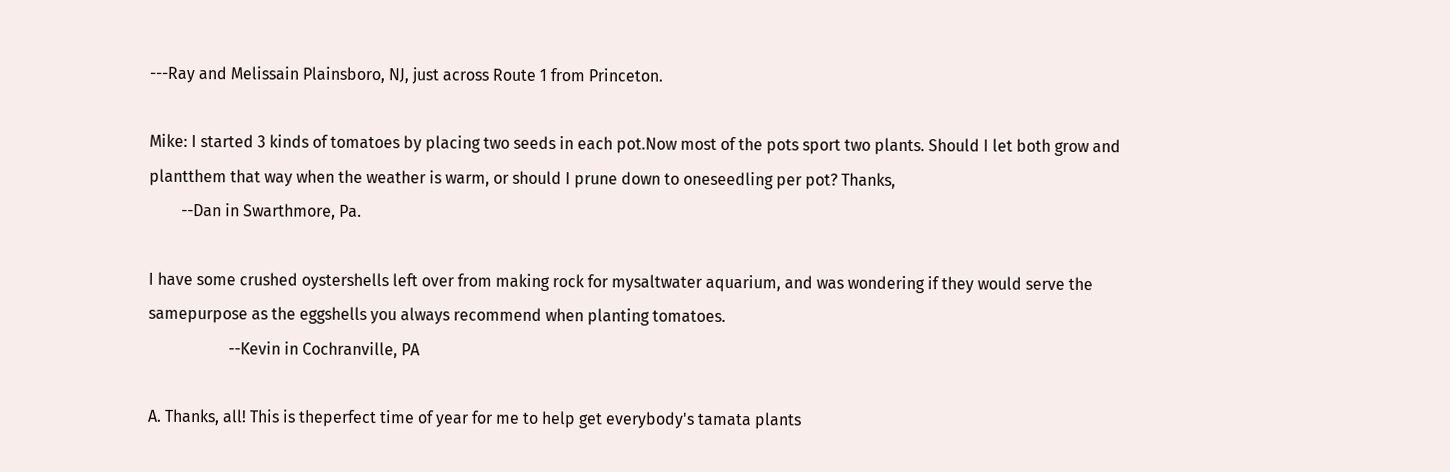---Ray and Melissain Plainsboro, NJ, just across Route 1 from Princeton.

Mike: I started 3 kinds of tomatoes by placing two seeds in each pot.Now most of the pots sport two plants. Should I let both grow and plantthem that way when the weather is warm, or should I prune down to oneseedling per pot? Thanks,
        --Dan in Swarthmore, Pa.

I have some crushed oystershells left over from making rock for mysaltwater aquarium, and was wondering if they would serve the samepurpose as the eggshells you always recommend when planting tomatoes.
                    --Kevin in Cochranville, PA

A. Thanks, all! This is theperfect time of year for me to help get everybody's tamata plants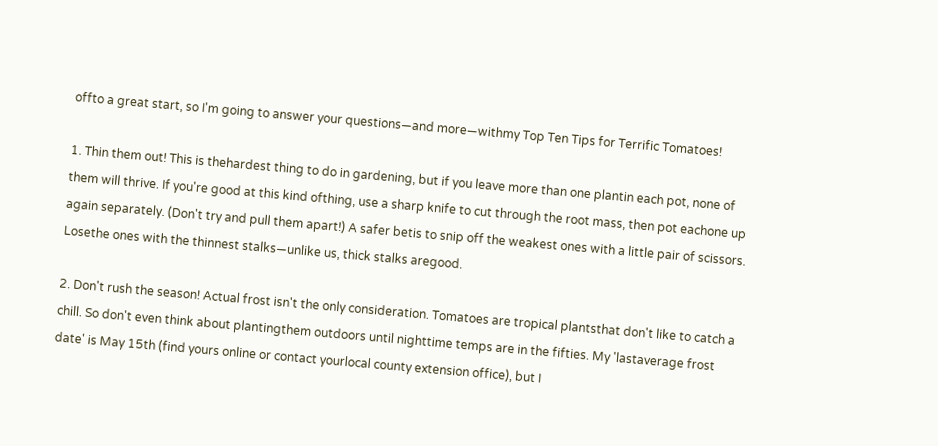offto a great start, so I'm going to answer your questions—and more—withmy Top Ten Tips for Terrific Tomatoes!

1. Thin them out! This is thehardest thing to do in gardening, but if you leave more than one plantin each pot, none of them will thrive. If you're good at this kind ofthing, use a sharp knife to cut through the root mass, then pot eachone up again separately. (Don't try and pull them apart!) A safer betis to snip off the weakest ones with a little pair of scissors. Losethe ones with the thinnest stalks—unlike us, thick stalks aregood.

2. Don't rush the season! Actual frost isn't the only consideration. Tomatoes are tropical plantsthat don't like to catch a chill. So don't even think about plantingthem outdoors until nighttime temps are in the fifties. My 'lastaverage frost date' is May 15th (find yours online or contact yourlocal county extension office), but I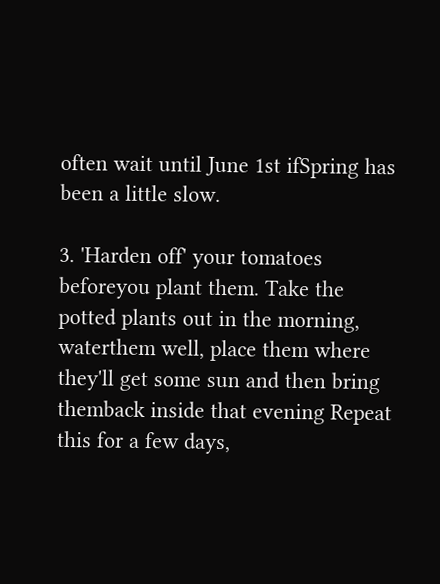often wait until June 1st ifSpring has been a little slow.

3. 'Harden off' your tomatoes beforeyou plant them. Take the potted plants out in the morning, waterthem well, place them where they'll get some sun and then bring themback inside that evening Repeat this for a few days,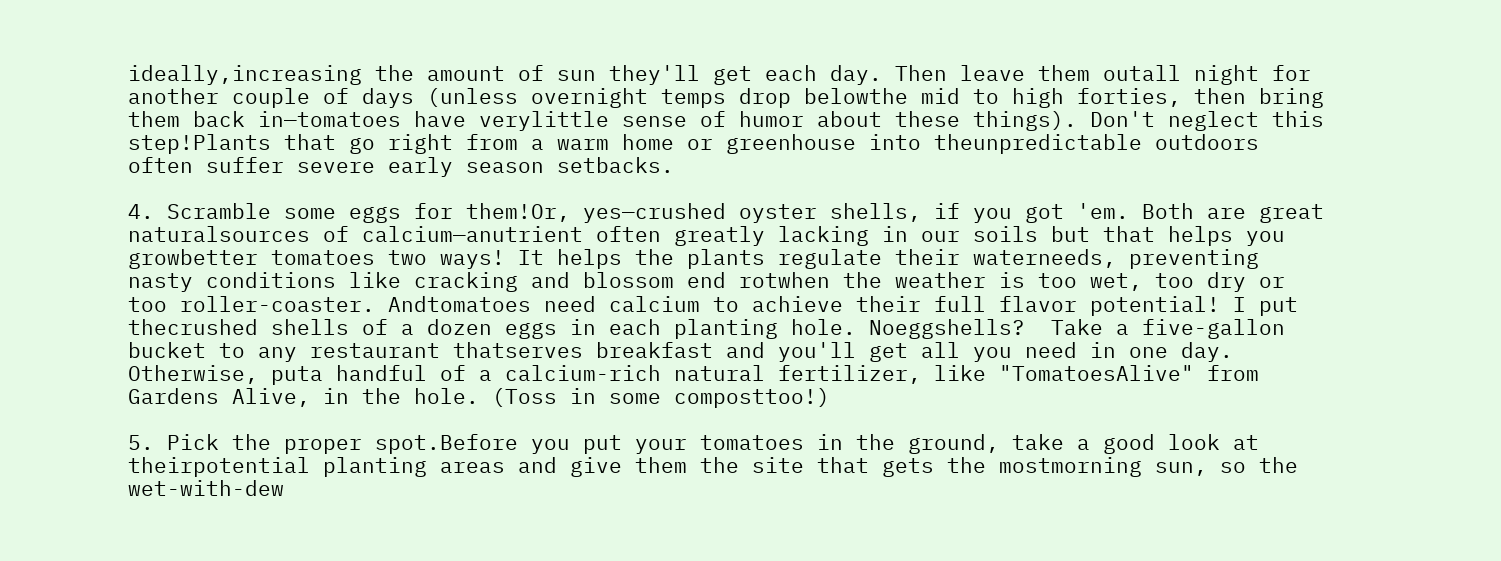ideally,increasing the amount of sun they'll get each day. Then leave them outall night for another couple of days (unless overnight temps drop belowthe mid to high forties, then bring them back in—tomatoes have verylittle sense of humor about these things). Don't neglect this step!Plants that go right from a warm home or greenhouse into theunpredictable outdoors often suffer severe early season setbacks.

4. Scramble some eggs for them!Or, yes—crushed oyster shells, if you got 'em. Both are great naturalsources of calcium—anutrient often greatly lacking in our soils but that helps you growbetter tomatoes two ways! It helps the plants regulate their waterneeds, preventing nasty conditions like cracking and blossom end rotwhen the weather is too wet, too dry or too roller-coaster. Andtomatoes need calcium to achieve their full flavor potential! I put thecrushed shells of a dozen eggs in each planting hole. Noeggshells?  Take a five-gallon bucket to any restaurant thatserves breakfast and you'll get all you need in one day. Otherwise, puta handful of a calcium-rich natural fertilizer, like "TomatoesAlive" from Gardens Alive, in the hole. (Toss in some composttoo!)

5. Pick the proper spot.Before you put your tomatoes in the ground, take a good look at theirpotential planting areas and give them the site that gets the mostmorning sun, so the wet-with-dew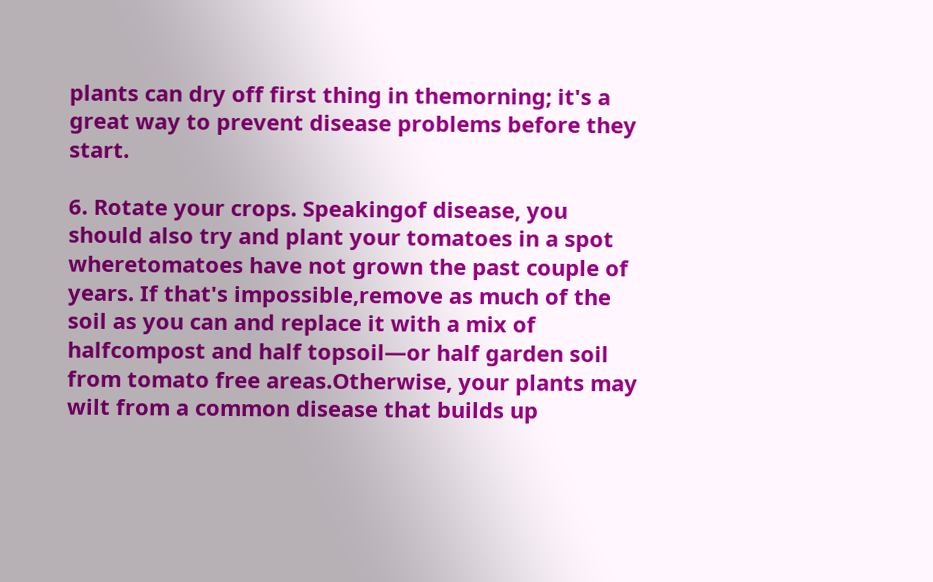plants can dry off first thing in themorning; it's a great way to prevent disease problems before they start.

6. Rotate your crops. Speakingof disease, you should also try and plant your tomatoes in a spot wheretomatoes have not grown the past couple of years. If that's impossible,remove as much of the soil as you can and replace it with a mix of halfcompost and half topsoil—or half garden soil from tomato free areas.Otherwise, your plants may wilt from a common disease that builds up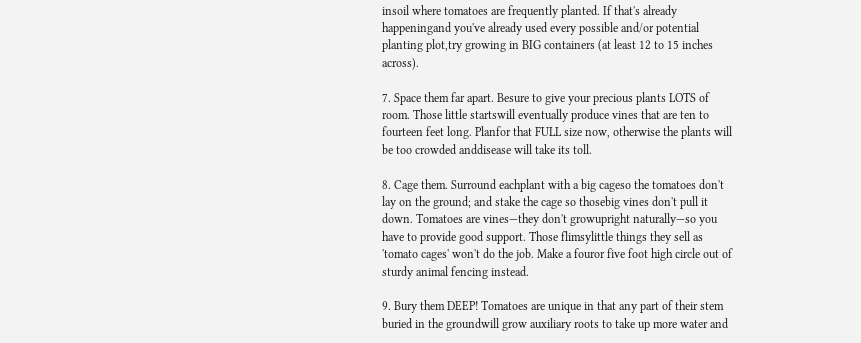insoil where tomatoes are frequently planted. If that's already happeningand you've already used every possible and/or potential planting plot,try growing in BIG containers (at least 12 to 15 inches across).

7. Space them far apart. Besure to give your precious plants LOTS of room. Those little startswill eventually produce vines that are ten to fourteen feet long. Planfor that FULL size now, otherwise the plants will be too crowded anddisease will take its toll.

8. Cage them. Surround eachplant with a big cageso the tomatoes don't lay on the ground; and stake the cage so thosebig vines don't pull it down. Tomatoes are vines—they don't growupright naturally—so you have to provide good support. Those flimsylittle things they sell as 'tomato cages' won't do the job. Make a fouror five foot high circle out of sturdy animal fencing instead.

9. Bury them DEEP! Tomatoes are unique in that any part of their stem buried in the groundwill grow auxiliary roots to take up more water and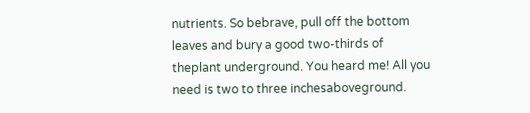nutrients. So bebrave, pull off the bottom leaves and bury a good two-thirds of theplant underground. You heard me! All you need is two to three inchesaboveground.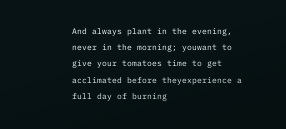And always plant in the evening, never in the morning; youwant to give your tomatoes time to get acclimated before theyexperience a full day of burning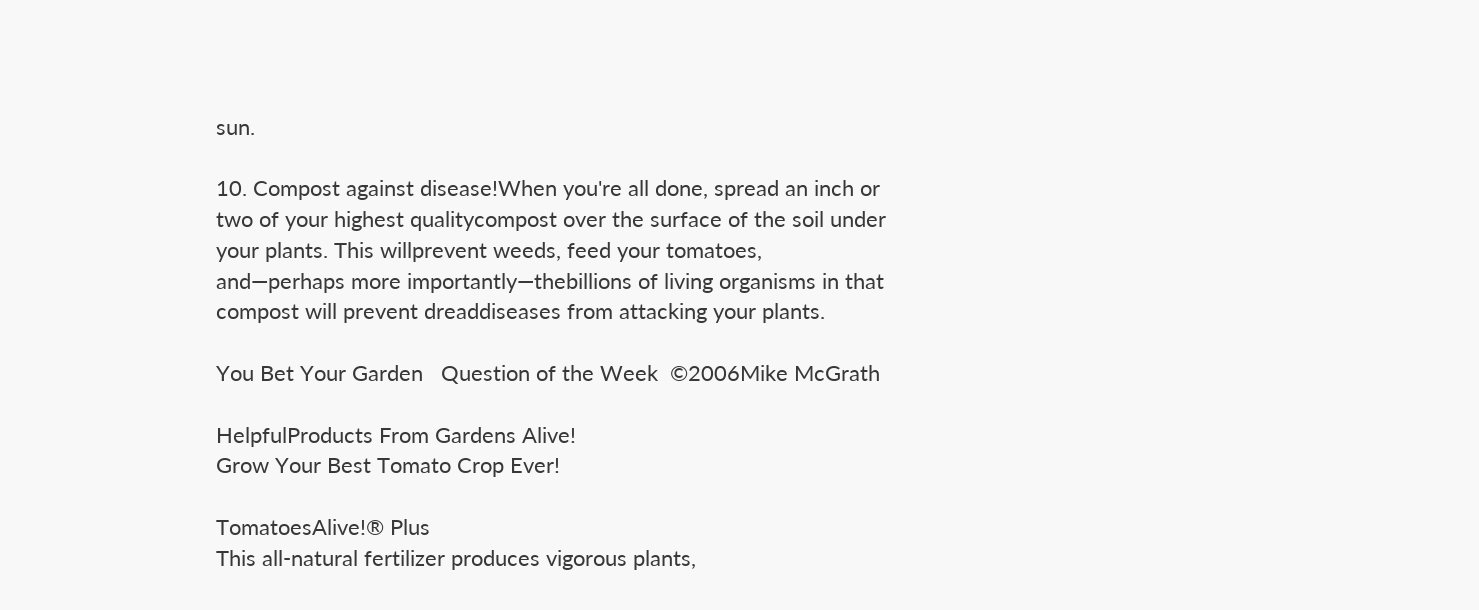sun.

10. Compost against disease!When you're all done, spread an inch or two of your highest qualitycompost over the surface of the soil under your plants. This willprevent weeds, feed your tomatoes, and—perhaps more importantly—thebillions of living organisms in that compost will prevent dreaddiseases from attacking your plants.

You Bet Your Garden   Question of the Week  ©2006Mike McGrath

HelpfulProducts From Gardens Alive!
Grow Your Best Tomato Crop Ever!

TomatoesAlive!® Plus
This all-natural fertilizer produces vigorous plants,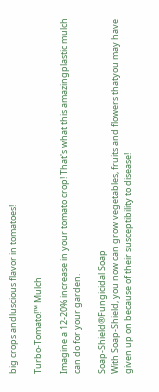big crops andluscious flavor in tomatoes!

Turbo-Tomato!™ Mulch

Imagine a 12-20% increase in your tomato crop! That's what this amazingplastic mulch can do for your garden.

Soap-Shield®Fungicidal Soap
With Soap-Shield, you now can grow vegetables, fruits and flowers thatyou may have given up on because of their susceptibility to disease!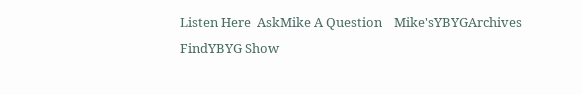Listen Here  AskMike A Question    Mike'sYBYGArchives    FindYBYG Show